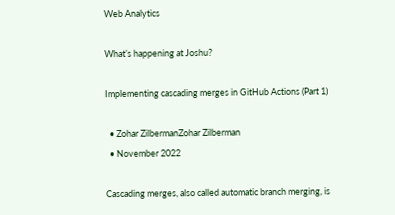Web Analytics

What’s happening at Joshu?

Implementing cascading merges in GitHub Actions (Part 1)

  • Zohar ZilbermanZohar Zilberman
  • November 2022

Cascading merges, also called automatic branch merging, is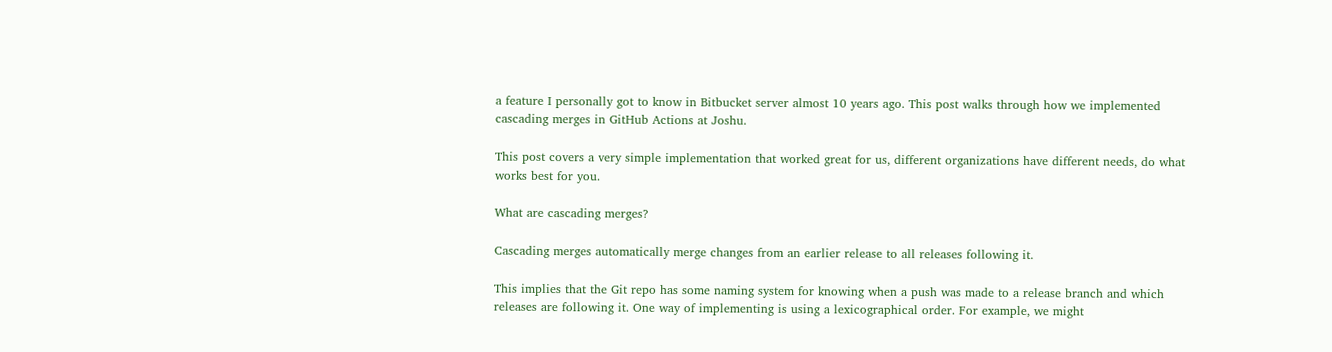a feature I personally got to know in Bitbucket server almost 10 years ago. This post walks through how we implemented cascading merges in GitHub Actions at Joshu.

This post covers a very simple implementation that worked great for us, different organizations have different needs, do what works best for you.

What are cascading merges?

Cascading merges automatically merge changes from an earlier release to all releases following it.

This implies that the Git repo has some naming system for knowing when a push was made to a release branch and which releases are following it. One way of implementing is using a lexicographical order. For example, we might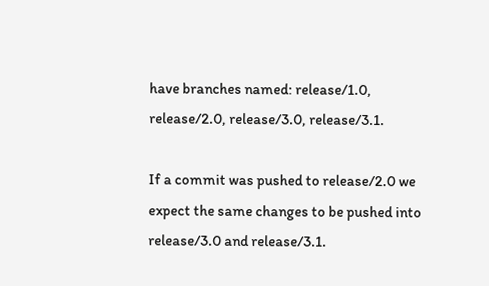have branches named: release/1.0, release/2.0, release/3.0, release/3.1.

If a commit was pushed to release/2.0 we expect the same changes to be pushed into release/3.0 and release/3.1.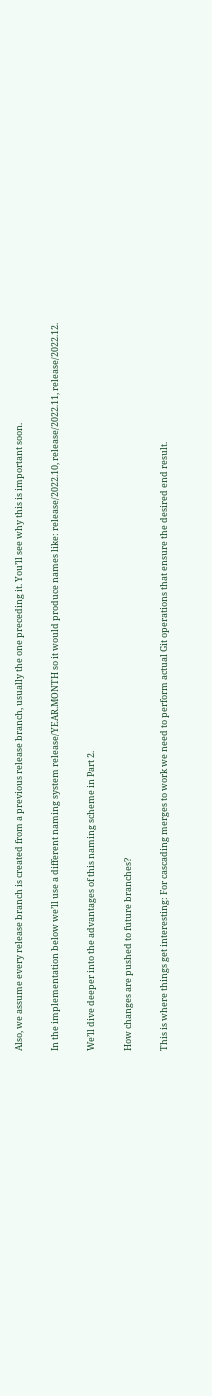Also, we assume every release branch is created from a previous release branch, usually the one preceding it. You’ll see why this is important soon.

In the implementation below we’ll use a different naming system release/YEAR.MONTH so it would produce names like: release/2022.10, release/2022.11, release/2022.12.

We’ll dive deeper into the advantages of this naming scheme in Part 2.

How changes are pushed to future branches?

This is where things get interesting: For cascading merges to work we need to perform actual Git operations that ensure the desired end result.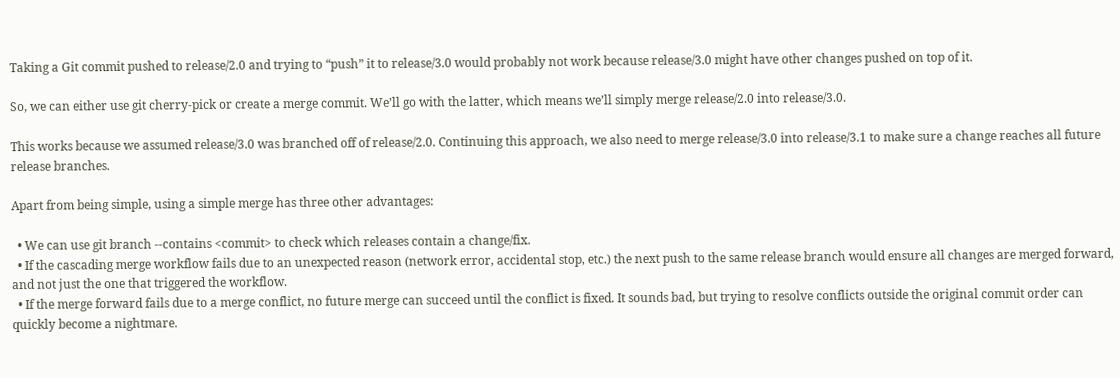Taking a Git commit pushed to release/2.0 and trying to “push” it to release/3.0 would probably not work because release/3.0 might have other changes pushed on top of it.

So, we can either use git cherry-pick or create a merge commit. We’ll go with the latter, which means we’ll simply merge release/2.0 into release/3.0.

This works because we assumed release/3.0 was branched off of release/2.0. Continuing this approach, we also need to merge release/3.0 into release/3.1 to make sure a change reaches all future release branches.

Apart from being simple, using a simple merge has three other advantages:

  • We can use git branch --contains <commit> to check which releases contain a change/fix.
  • If the cascading merge workflow fails due to an unexpected reason (network error, accidental stop, etc.) the next push to the same release branch would ensure all changes are merged forward, and not just the one that triggered the workflow.
  • If the merge forward fails due to a merge conflict, no future merge can succeed until the conflict is fixed. It sounds bad, but trying to resolve conflicts outside the original commit order can quickly become a nightmare.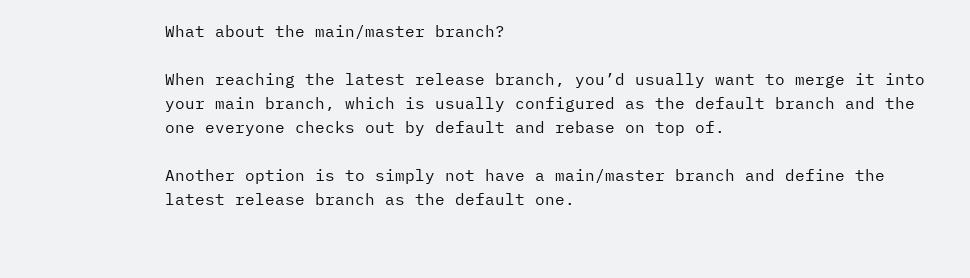What about the main/master branch?

When reaching the latest release branch, you’d usually want to merge it into your main branch, which is usually configured as the default branch and the one everyone checks out by default and rebase on top of.

Another option is to simply not have a main/master branch and define the latest release branch as the default one.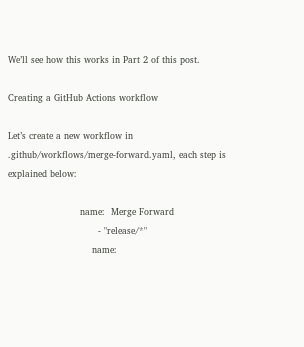We’ll see how this works in Part 2 of this post.

Creating a GitHub Actions workflow

Let’s create a new workflow in .github/workflows/merge-forward.yaml, each step is explained below:

                        name:  Merge Forward
                              - "release/*"
                            name: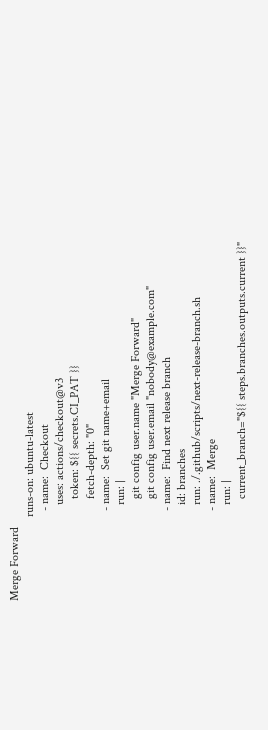Merge Forward
                            runs-on: ubuntu-latest
                              - name:  Checkout
                                uses: actions/checkout@v3
                                  token: ${{ secrets.CI_PAT }}
                                  fetch-depth: "0"
                              - name:  Set git name+email
                                run: |
                                  git config user.name "Merge Forward"
                                  git config user.email "nobody@example.com"
                              - name:  Find next release branch
                                id: branches
                                run: ./.github/scripts/next-release-branch.sh
                              - name:  Merge
                                run: |
                                  current_branch="${{ steps.branches.outputs.current }}"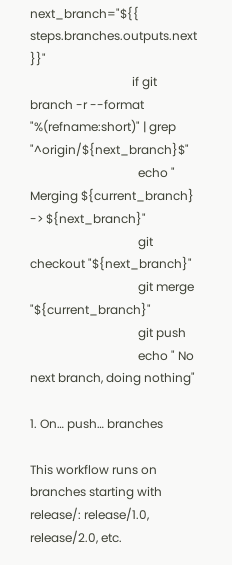next_branch="${{ steps.branches.outputs.next }}"
                                  if git branch -r --format "%(refname:short)" | grep "^origin/${next_branch}$"
                                    echo " Merging ${current_branch} -> ${next_branch}"
                                    git checkout "${next_branch}"
                                    git merge "${current_branch}"
                                    git push
                                    echo " No next branch, doing nothing"

1. On… push… branches

This workflow runs on branches starting with release/: release/1.0, release/2.0, etc.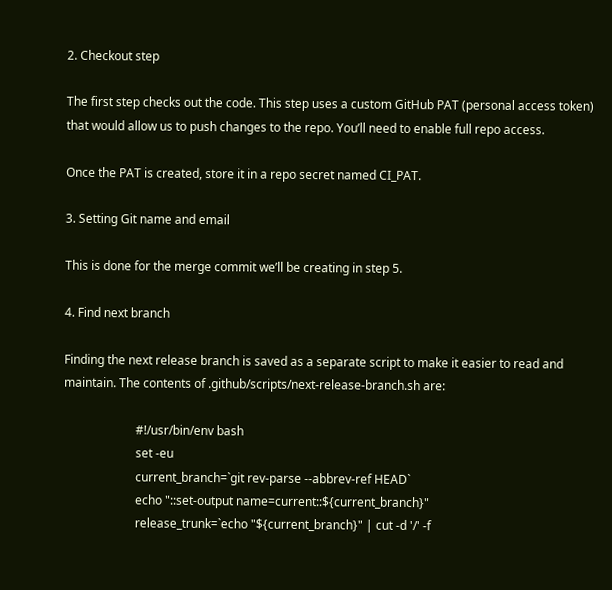2. Checkout step

The first step checks out the code. This step uses a custom GitHub PAT (personal access token) that would allow us to push changes to the repo. You’ll need to enable full repo access.

Once the PAT is created, store it in a repo secret named CI_PAT.

3. Setting Git name and email

This is done for the merge commit we’ll be creating in step 5.

4. Find next branch

Finding the next release branch is saved as a separate script to make it easier to read and maintain. The contents of .github/scripts/next-release-branch.sh are:

                        #!/usr/bin/env bash
                        set -eu
                        current_branch=`git rev-parse --abbrev-ref HEAD`
                        echo "::set-output name=current::${current_branch}"
                        release_trunk=`echo "${current_branch}" | cut -d '/' -f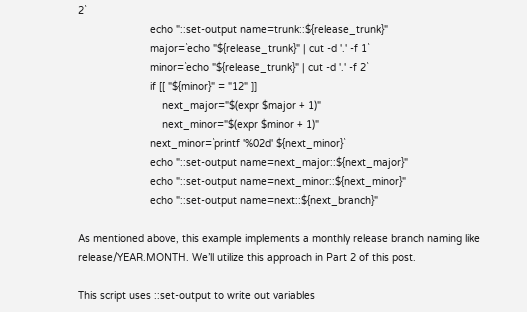2`
                        echo "::set-output name=trunk::${release_trunk}"
                        major=`echo "${release_trunk}" | cut -d '.' -f 1`
                        minor=`echo "${release_trunk}" | cut -d '.' -f 2`
                        if [[ "${minor}" = "12" ]]
                            next_major="$(expr $major + 1)"
                            next_minor="$(expr $minor + 1)"
                        next_minor=`printf '%02d' ${next_minor}`
                        echo "::set-output name=next_major::${next_major}"
                        echo "::set-output name=next_minor::${next_minor}"
                        echo "::set-output name=next::${next_branch}"

As mentioned above, this example implements a monthly release branch naming like release/YEAR.MONTH. We’ll utilize this approach in Part 2 of this post.

This script uses ::set-output to write out variables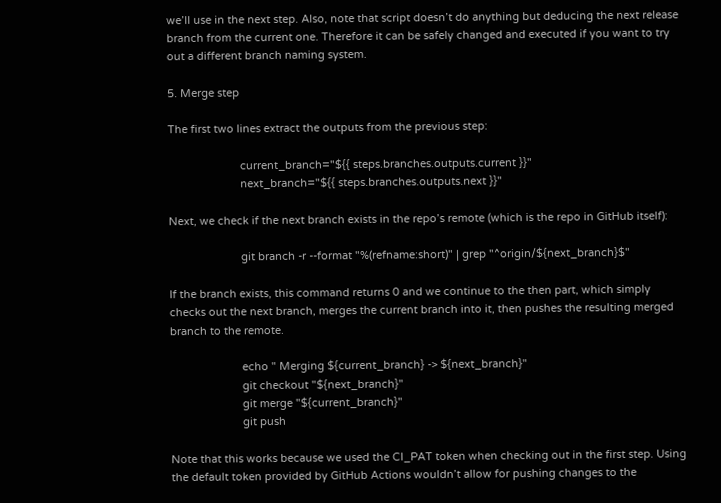we’ll use in the next step. Also, note that script doesn’t do anything but deducing the next release branch from the current one. Therefore it can be safely changed and executed if you want to try out a different branch naming system.

5. Merge step

The first two lines extract the outputs from the previous step:

                        current_branch="${{ steps.branches.outputs.current }}"
                        next_branch="${{ steps.branches.outputs.next }}"

Next, we check if the next branch exists in the repo’s remote (which is the repo in GitHub itself):

                        git branch -r --format "%(refname:short)" | grep "^origin/${next_branch}$"

If the branch exists, this command returns 0 and we continue to the then part, which simply checks out the next branch, merges the current branch into it, then pushes the resulting merged branch to the remote.

                        echo " Merging ${current_branch} -> ${next_branch}"
                        git checkout "${next_branch}"
                        git merge "${current_branch}"
                        git push

Note that this works because we used the CI_PAT token when checking out in the first step. Using the default token provided by GitHub Actions wouldn’t allow for pushing changes to the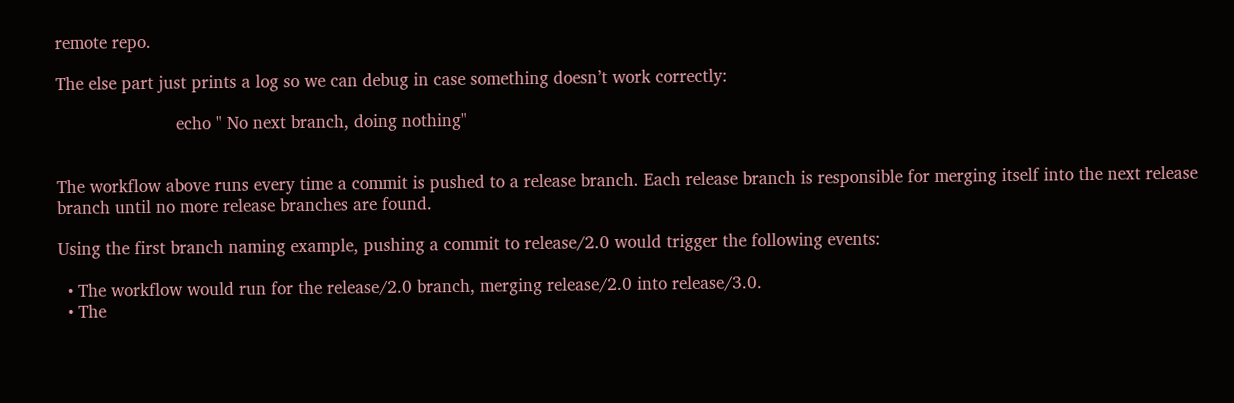remote repo.

The else part just prints a log so we can debug in case something doesn’t work correctly:

                        echo " No next branch, doing nothing"


The workflow above runs every time a commit is pushed to a release branch. Each release branch is responsible for merging itself into the next release branch until no more release branches are found.

Using the first branch naming example, pushing a commit to release/2.0 would trigger the following events:

  • The workflow would run for the release/2.0 branch, merging release/2.0 into release/3.0.
  • The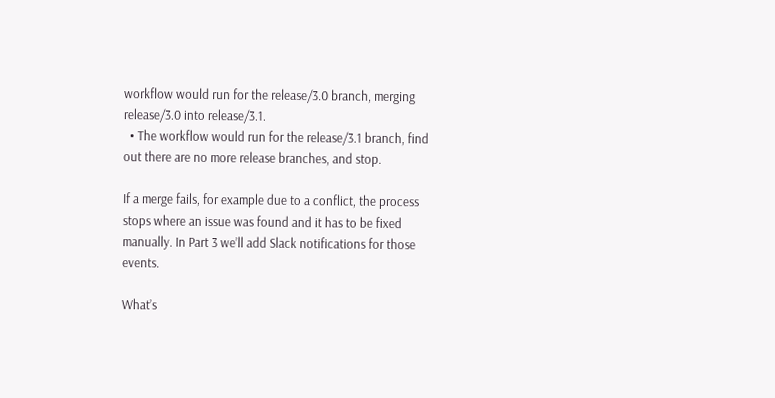workflow would run for the release/3.0 branch, merging release/3.0 into release/3.1.
  • The workflow would run for the release/3.1 branch, find out there are no more release branches, and stop.

If a merge fails, for example due to a conflict, the process stops where an issue was found and it has to be fixed manually. In Part 3 we’ll add Slack notifications for those events.

What’s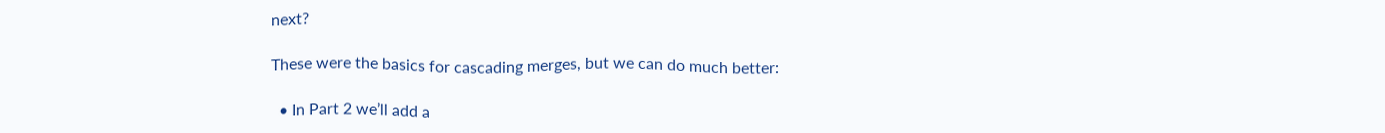next?

These were the basics for cascading merges, but we can do much better:

  • In Part 2 we’ll add a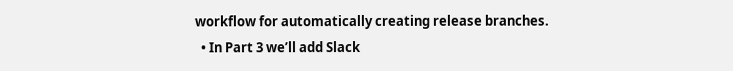workflow for automatically creating release branches.
  • In Part 3 we’ll add Slack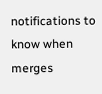notifications to know when merges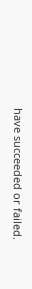have succeeded or failed.